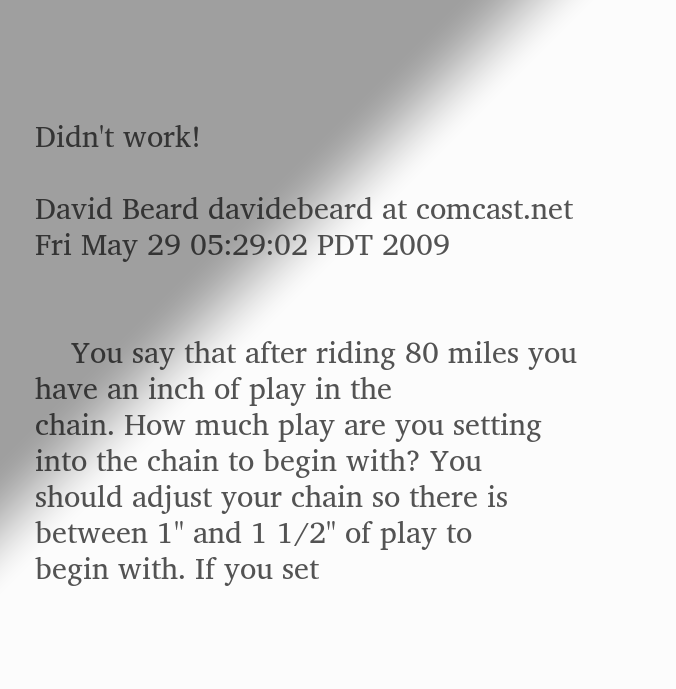Didn't work!

David Beard davidebeard at comcast.net
Fri May 29 05:29:02 PDT 2009


    You say that after riding 80 miles you have an inch of play in the
chain. How much play are you setting into the chain to begin with? You
should adjust your chain so there is between 1" and 1 1/2" of play to
begin with. If you set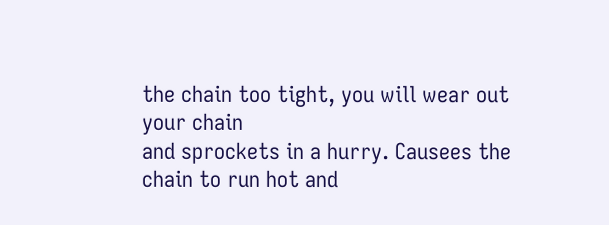the chain too tight, you will wear out your chain
and sprockets in a hurry. Causees the chain to run hot and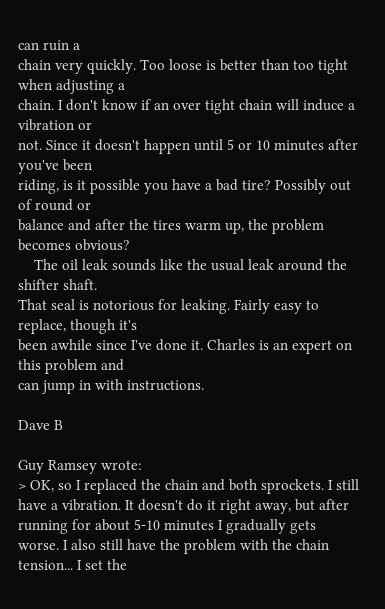can ruin a
chain very quickly. Too loose is better than too tight when adjusting a
chain. I don't know if an over tight chain will induce a vibration or
not. Since it doesn't happen until 5 or 10 minutes after you've been
riding, is it possible you have a bad tire? Possibly out of round or
balance and after the tires warm up, the problem becomes obvious?
    The oil leak sounds like the usual leak around the shifter shaft.
That seal is notorious for leaking. Fairly easy to replace, though it's
been awhile since I've done it. Charles is an expert on this problem and
can jump in with instructions.

Dave B

Guy Ramsey wrote:
> OK, so I replaced the chain and both sprockets. I still have a vibration. It doesn't do it right away, but after running for about 5-10 minutes I gradually gets worse. I also still have the problem with the chain tension... I set the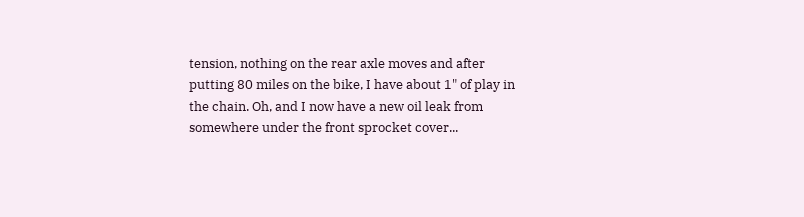tension, nothing on the rear axle moves and after putting 80 miles on the bike, I have about 1" of play in the chain. Oh, and I now have a new oil leak from somewhere under the front sprocket cover...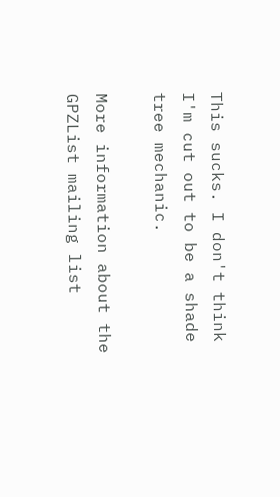This sucks. I don't think I'm cut out to be a shade tree mechanic.

More information about the GPZList mailing list